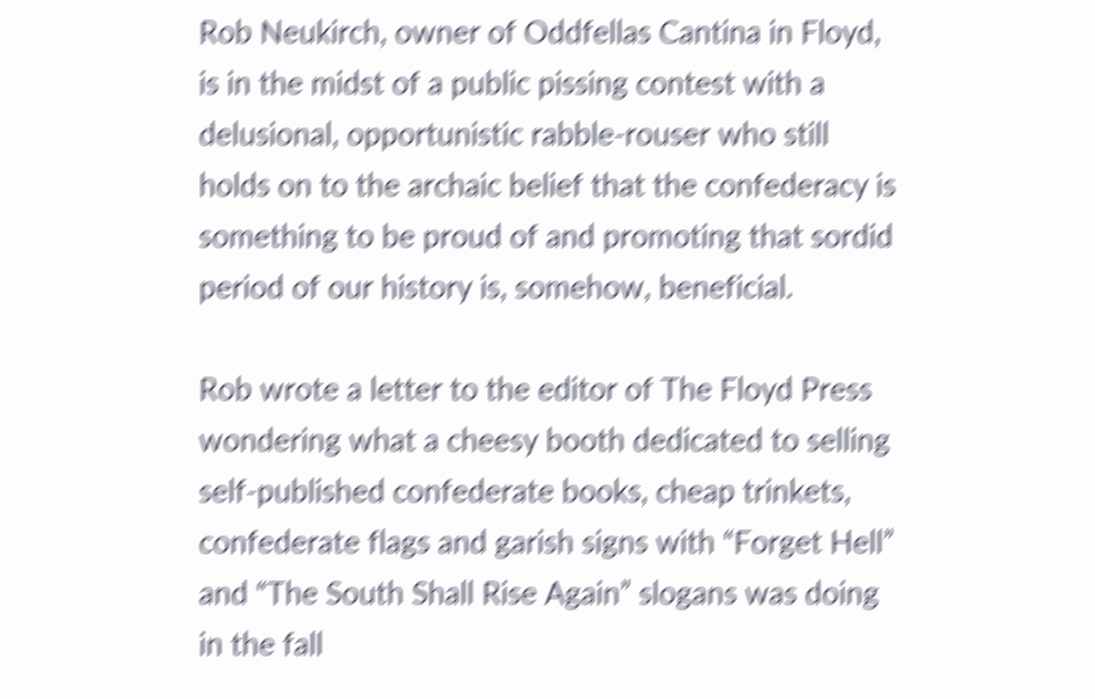Rob Neukirch, owner of Oddfellas Cantina in Floyd, is in the midst of a public pissing contest with a delusional, opportunistic rabble-rouser who still holds on to the archaic belief that the confederacy is something to be proud of and promoting that sordid period of our history is, somehow, beneficial.

Rob wrote a letter to the editor of The Floyd Press wondering what a cheesy booth dedicated to selling self-published confederate books, cheap trinkets, confederate flags and garish signs with “Forget Hell” and “The South Shall Rise Again” slogans was doing in the fall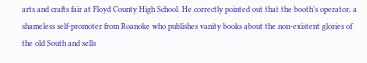arts and crafts fair at Floyd County High School. He correctly pointed out that the booth’s operator, a shameless self-promoter from Roanoke who publishes vanity books about the non-existent glories of the old South and sells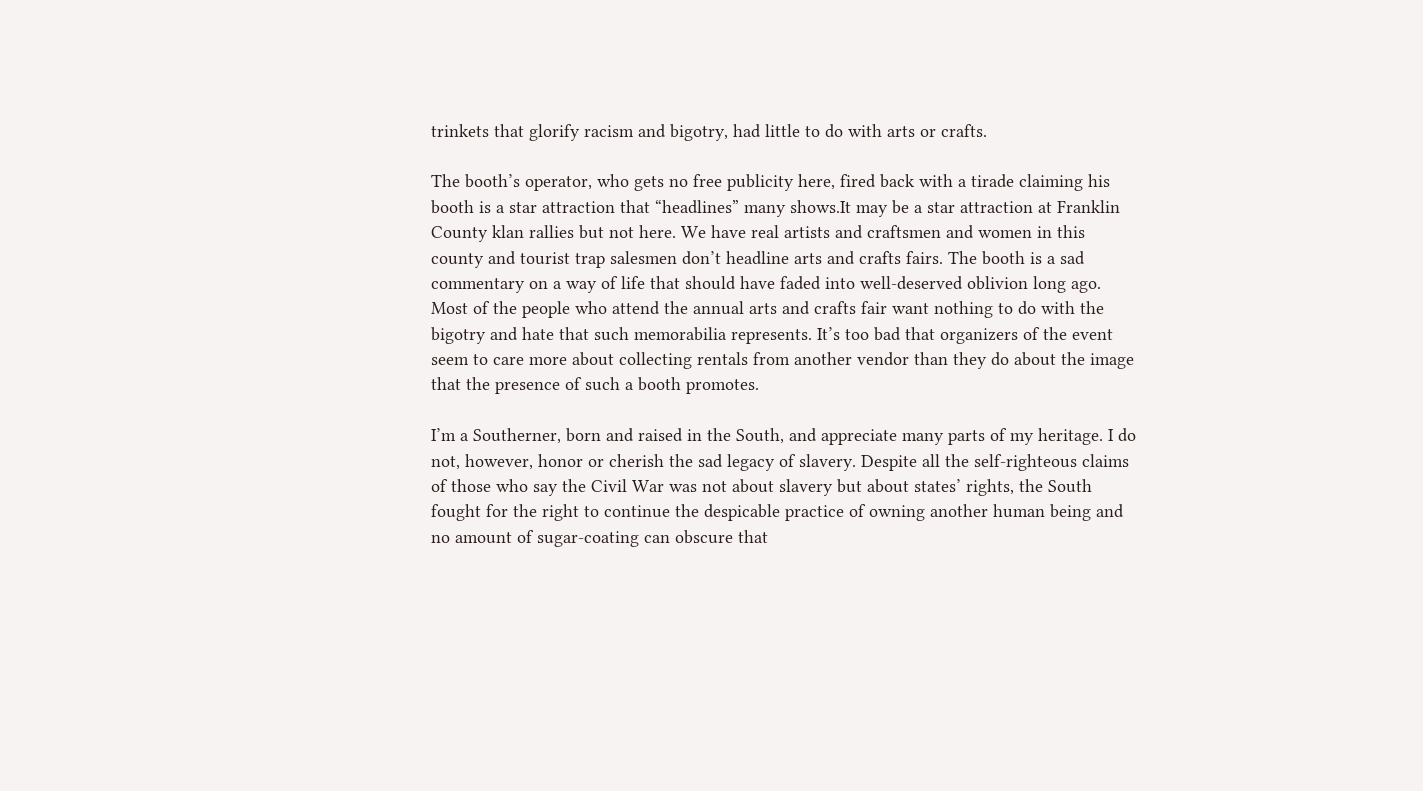trinkets that glorify racism and bigotry, had little to do with arts or crafts.

The booth’s operator, who gets no free publicity here, fired back with a tirade claiming his booth is a star attraction that “headlines” many shows.It may be a star attraction at Franklin County klan rallies but not here. We have real artists and craftsmen and women in this county and tourist trap salesmen don’t headline arts and crafts fairs. The booth is a sad commentary on a way of life that should have faded into well-deserved oblivion long ago. Most of the people who attend the annual arts and crafts fair want nothing to do with the bigotry and hate that such memorabilia represents. It’s too bad that organizers of the event seem to care more about collecting rentals from another vendor than they do about the image that the presence of such a booth promotes.

I’m a Southerner, born and raised in the South, and appreciate many parts of my heritage. I do not, however, honor or cherish the sad legacy of slavery. Despite all the self-righteous claims of those who say the Civil War was not about slavery but about states’ rights, the South fought for the right to continue the despicable practice of owning another human being and no amount of sugar-coating can obscure that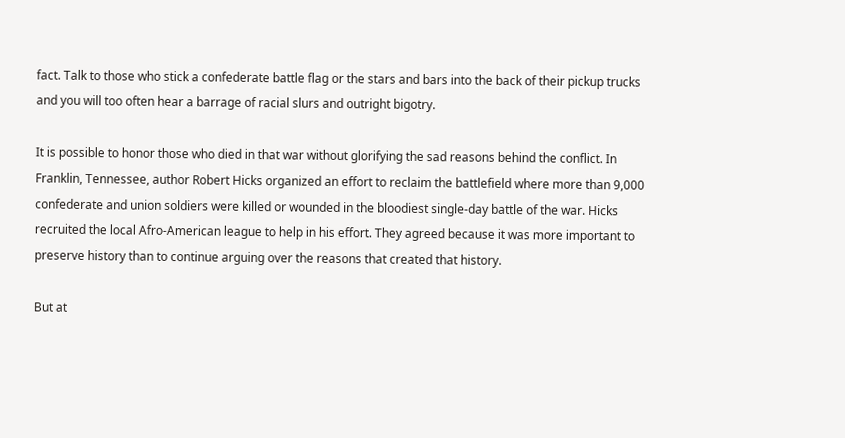fact. Talk to those who stick a confederate battle flag or the stars and bars into the back of their pickup trucks and you will too often hear a barrage of racial slurs and outright bigotry.

It is possible to honor those who died in that war without glorifying the sad reasons behind the conflict. In Franklin, Tennessee, author Robert Hicks organized an effort to reclaim the battlefield where more than 9,000 confederate and union soldiers were killed or wounded in the bloodiest single-day battle of the war. Hicks recruited the local Afro-American league to help in his effort. They agreed because it was more important to preserve history than to continue arguing over the reasons that created that history.

But at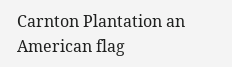Carnton Plantation an American flag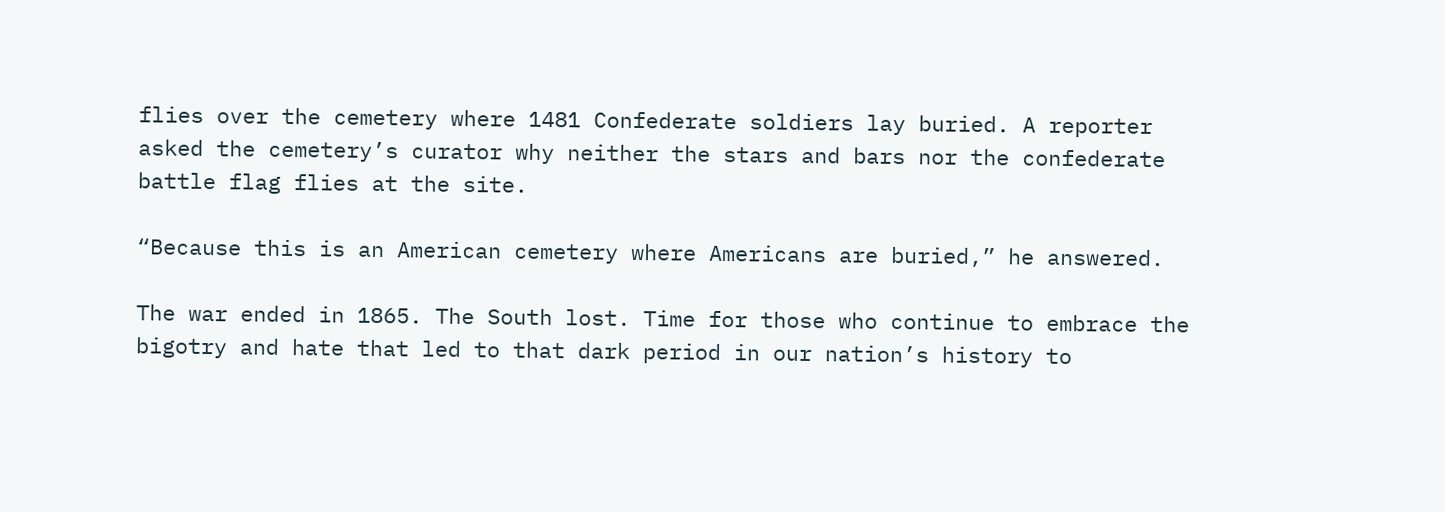flies over the cemetery where 1481 Confederate soldiers lay buried. A reporter asked the cemetery’s curator why neither the stars and bars nor the confederate battle flag flies at the site.

“Because this is an American cemetery where Americans are buried,” he answered.

The war ended in 1865. The South lost. Time for those who continue to embrace the bigotry and hate that led to that dark period in our nation’s history to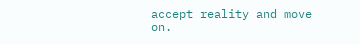accept reality and move on.